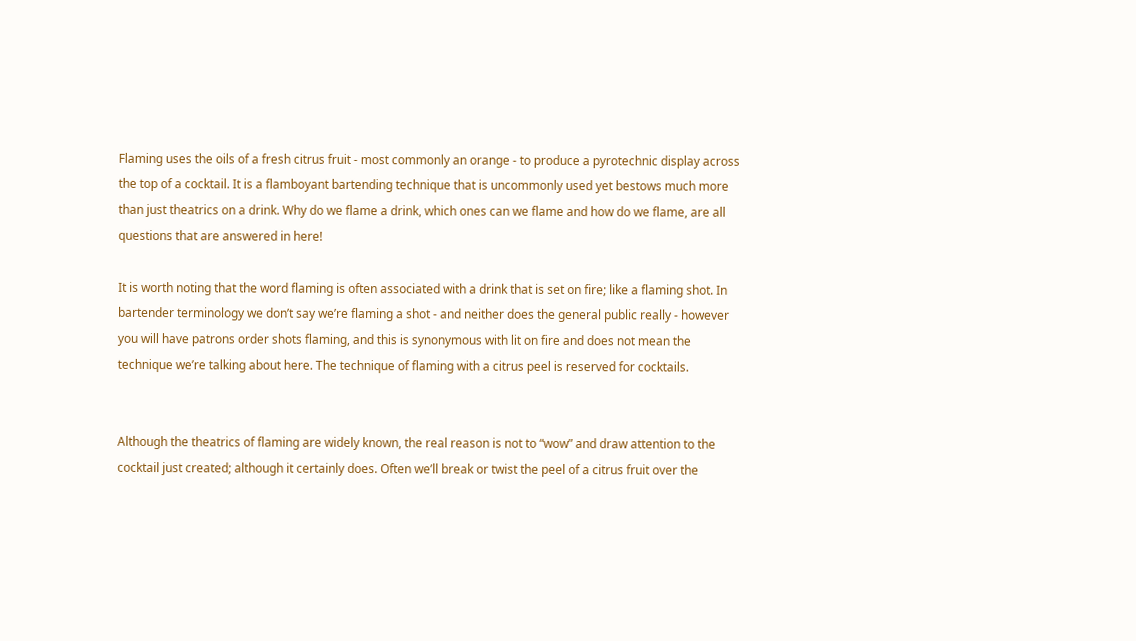Flaming uses the oils of a fresh citrus fruit - most commonly an orange - to produce a pyrotechnic display across the top of a cocktail. It is a flamboyant bartending technique that is uncommonly used yet bestows much more than just theatrics on a drink. Why do we flame a drink, which ones can we flame and how do we flame, are all questions that are answered in here!

It is worth noting that the word flaming is often associated with a drink that is set on fire; like a flaming shot. In bartender terminology we don’t say we’re flaming a shot - and neither does the general public really - however you will have patrons order shots flaming, and this is synonymous with lit on fire and does not mean the technique we’re talking about here. The technique of flaming with a citrus peel is reserved for cocktails.


Although the theatrics of flaming are widely known, the real reason is not to “wow” and draw attention to the cocktail just created; although it certainly does. Often we’ll break or twist the peel of a citrus fruit over the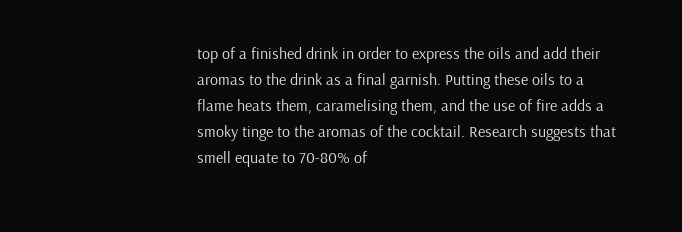top of a finished drink in order to express the oils and add their aromas to the drink as a final garnish. Putting these oils to a flame heats them, caramelising them, and the use of fire adds a smoky tinge to the aromas of the cocktail. Research suggests that smell equate to 70-80% of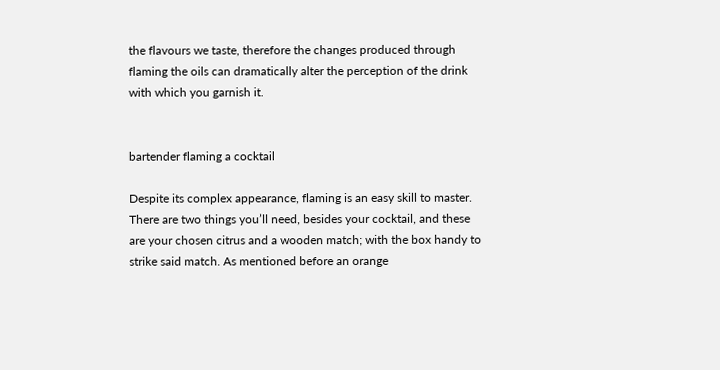the flavours we taste, therefore the changes produced through flaming the oils can dramatically alter the perception of the drink with which you garnish it.


bartender flaming a cocktail

Despite its complex appearance, flaming is an easy skill to master. There are two things you’ll need, besides your cocktail, and these are your chosen citrus and a wooden match; with the box handy to strike said match. As mentioned before an orange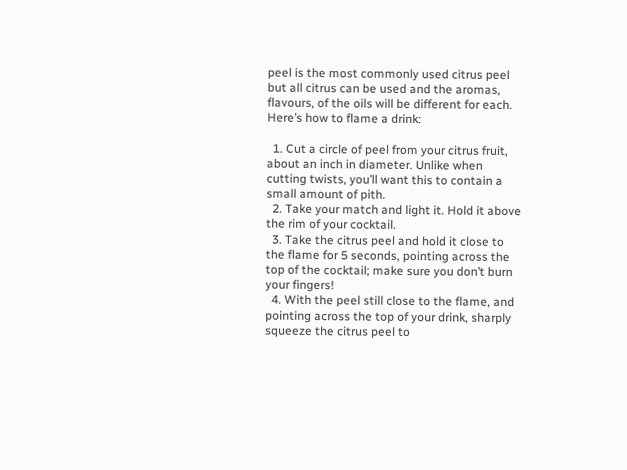peel is the most commonly used citrus peel but all citrus can be used and the aromas, flavours, of the oils will be different for each. Here’s how to flame a drink:

  1. Cut a circle of peel from your citrus fruit, about an inch in diameter. Unlike when cutting twists, you’ll want this to contain a small amount of pith.
  2. Take your match and light it. Hold it above the rim of your cocktail.
  3. Take the citrus peel and hold it close to the flame for 5 seconds, pointing across the top of the cocktail; make sure you don’t burn your fingers!
  4. With the peel still close to the flame, and pointing across the top of your drink, sharply squeeze the citrus peel to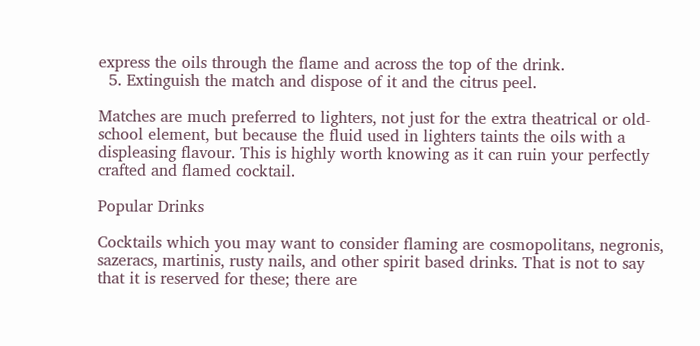express the oils through the flame and across the top of the drink.
  5. Extinguish the match and dispose of it and the citrus peel.

Matches are much preferred to lighters, not just for the extra theatrical or old-school element, but because the fluid used in lighters taints the oils with a displeasing flavour. This is highly worth knowing as it can ruin your perfectly crafted and flamed cocktail.

Popular Drinks

Cocktails which you may want to consider flaming are cosmopolitans, negronis, sazeracs, martinis, rusty nails, and other spirit based drinks. That is not to say that it is reserved for these; there are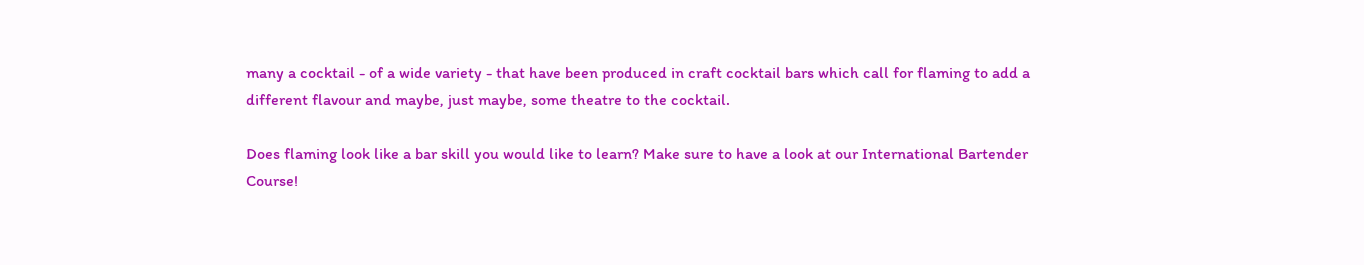many a cocktail - of a wide variety - that have been produced in craft cocktail bars which call for flaming to add a different flavour and maybe, just maybe, some theatre to the cocktail.

Does flaming look like a bar skill you would like to learn? Make sure to have a look at our International Bartender Course!